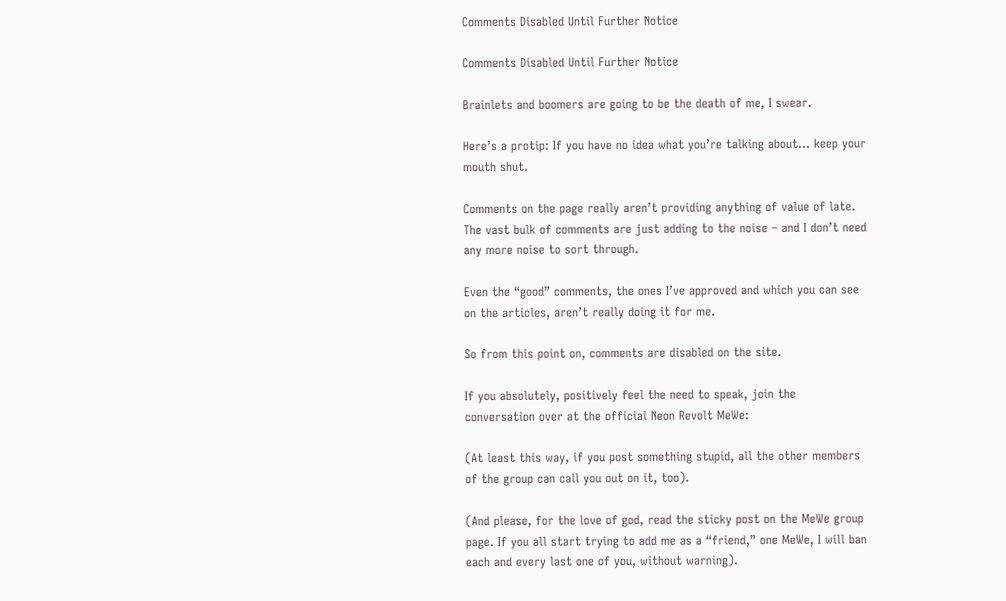Comments Disabled Until Further Notice

Comments Disabled Until Further Notice

Brainlets and boomers are going to be the death of me, I swear.

Here’s a protip: If you have no idea what you’re talking about… keep your mouth shut.

Comments on the page really aren’t providing anything of value of late. The vast bulk of comments are just adding to the noise – and I don’t need any more noise to sort through.

Even the “good” comments, the ones I’ve approved and which you can see on the articles, aren’t really doing it for me.

So from this point on, comments are disabled on the site.

If you absolutely, positively feel the need to speak, join the conversation over at the official Neon Revolt MeWe:

(At least this way, if you post something stupid, all the other members of the group can call you out on it, too).

(And please, for the love of god, read the sticky post on the MeWe group page. If you all start trying to add me as a “friend,” one MeWe, I will ban each and every last one of you, without warning).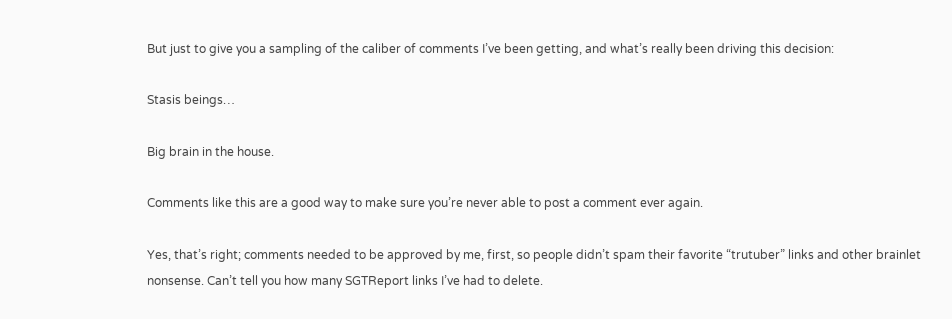But just to give you a sampling of the caliber of comments I’ve been getting, and what’s really been driving this decision:

Stasis beings…

Big brain in the house.

Comments like this are a good way to make sure you’re never able to post a comment ever again.

Yes, that’s right; comments needed to be approved by me, first, so people didn’t spam their favorite “trutuber” links and other brainlet nonsense. Can’t tell you how many SGTReport links I’ve had to delete.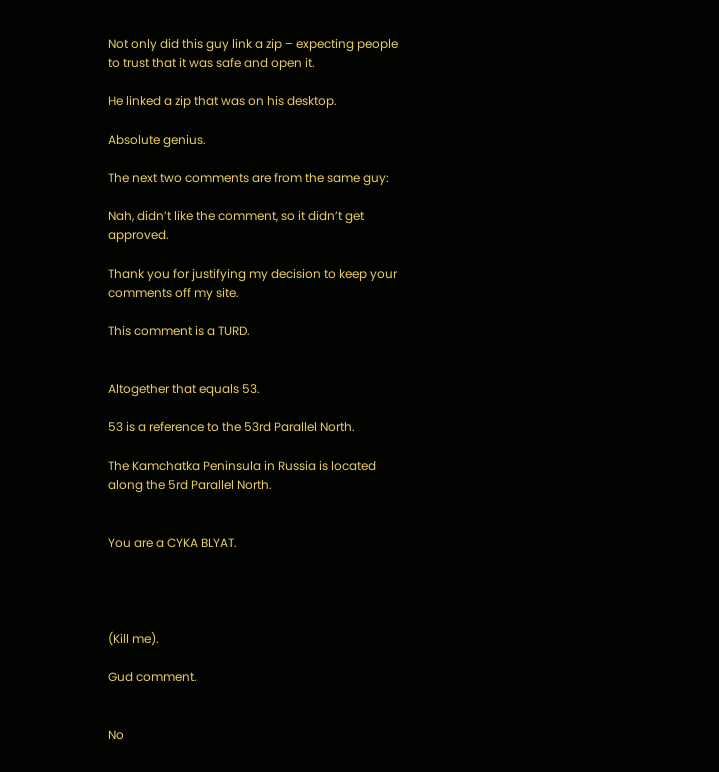Not only did this guy link a zip – expecting people to trust that it was safe and open it.

He linked a zip that was on his desktop.

Absolute genius.

The next two comments are from the same guy:

Nah, didn’t like the comment, so it didn’t get approved.

Thank you for justifying my decision to keep your comments off my site.

This comment is a TURD.


Altogether that equals 53.

53 is a reference to the 53rd Parallel North.

The Kamchatka Peninsula in Russia is located along the 5rd Parallel North.


You are a CYKA BLYAT.




(Kill me).

Gud comment.


No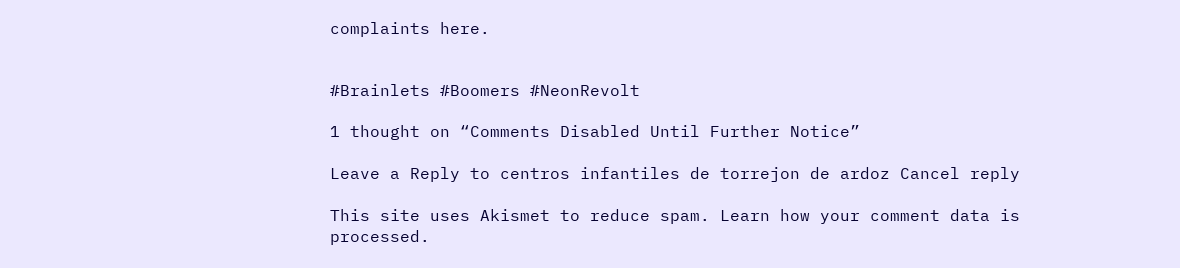complaints here.


#Brainlets #Boomers #NeonRevolt

1 thought on “Comments Disabled Until Further Notice”

Leave a Reply to centros infantiles de torrejon de ardoz Cancel reply

This site uses Akismet to reduce spam. Learn how your comment data is processed.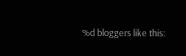%d bloggers like this: